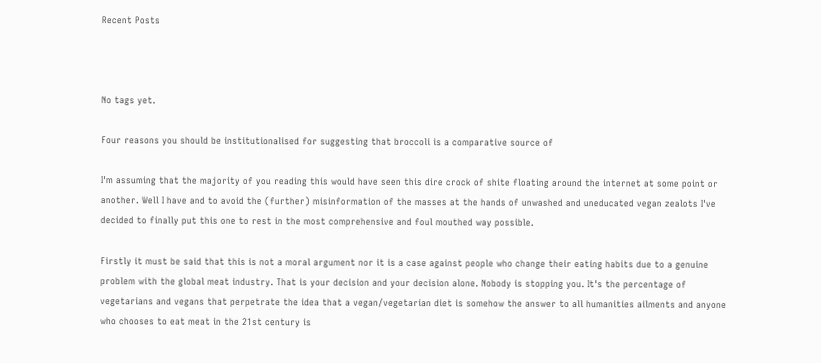Recent Posts



No tags yet.

Four reasons you should be institutionalised for suggesting that broccoli is a comparative source of

I'm assuming that the majority of you reading this would have seen this dire crock of shite floating around the internet at some point or another. Well I have and to avoid the (further) misinformation of the masses at the hands of unwashed and uneducated vegan zealots I've decided to finally put this one to rest in the most comprehensive and foul mouthed way possible.

Firstly it must be said that this is not a moral argument nor it is a case against people who change their eating habits due to a genuine problem with the global meat industry. That is your decision and your decision alone. Nobody is stopping you. It's the percentage of vegetarians and vegans that perpetrate the idea that a vegan/vegetarian diet is somehow the answer to all humanities ailments and anyone who chooses to eat meat in the 21st century is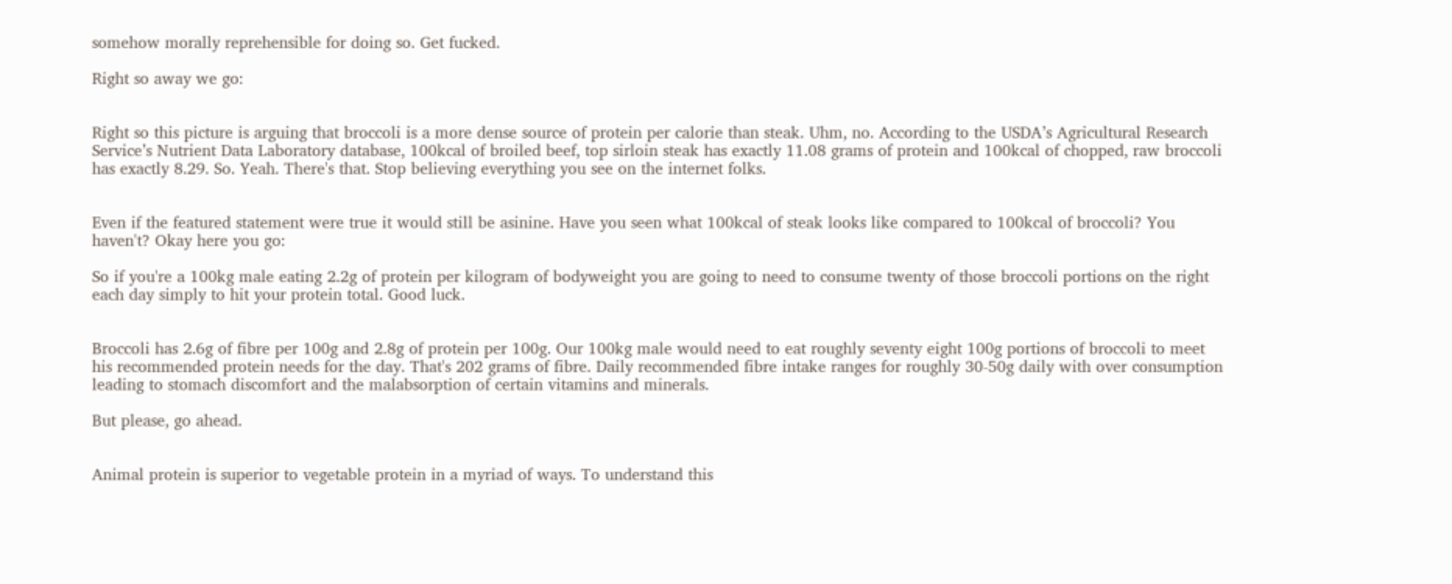somehow morally reprehensible for doing so. Get fucked.

Right so away we go:


Right so this picture is arguing that broccoli is a more dense source of protein per calorie than steak. Uhm, no. According to the USDA’s Agricultural Research Service’s Nutrient Data Laboratory database, 100kcal of broiled beef, top sirloin steak has exactly 11.08 grams of protein and 100kcal of chopped, raw broccoli has exactly 8.29. So. Yeah. There's that. Stop believing everything you see on the internet folks.


Even if the featured statement were true it would still be asinine. Have you seen what 100kcal of steak looks like compared to 100kcal of broccoli? You haven't? Okay here you go:

So if you're a 100kg male eating 2.2g of protein per kilogram of bodyweight you are going to need to consume twenty of those broccoli portions on the right each day simply to hit your protein total. Good luck.


Broccoli has 2.6g of fibre per 100g and 2.8g of protein per 100g. Our 100kg male would need to eat roughly seventy eight 100g portions of broccoli to meet his recommended protein needs for the day. That's 202 grams of fibre. Daily recommended fibre intake ranges for roughly 30-50g daily with over consumption leading to stomach discomfort and the malabsorption of certain vitamins and minerals.

But please, go ahead.


Animal protein is superior to vegetable protein in a myriad of ways. To understand this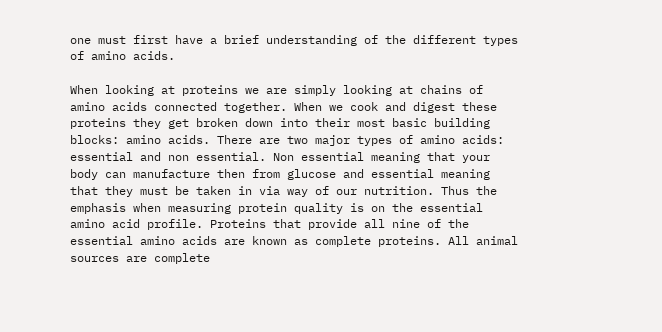one must first have a brief understanding of the different types of amino acids.

When looking at proteins we are simply looking at chains of amino acids connected together. When we cook and digest these proteins they get broken down into their most basic building blocks: amino acids. There are two major types of amino acids: essential and non essential. Non essential meaning that your body can manufacture then from glucose and essential meaning that they must be taken in via way of our nutrition. Thus the emphasis when measuring protein quality is on the essential amino acid profile. Proteins that provide all nine of the essential amino acids are known as complete proteins. All animal sources are complete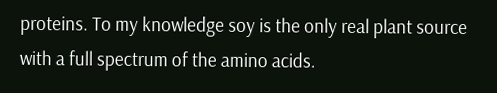proteins. To my knowledge soy is the only real plant source with a full spectrum of the amino acids.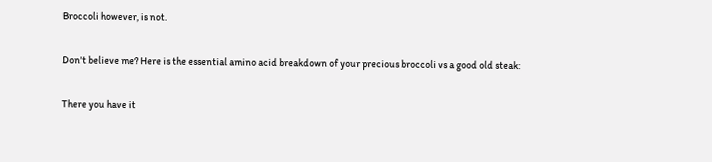Broccoli however, is not.

Don't believe me? Here is the essential amino acid breakdown of your precious broccoli vs a good old steak:

There you have it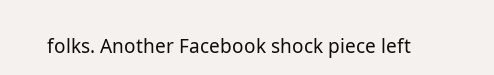folks. Another Facebook shock piece left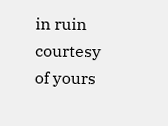in ruin courtesy of yours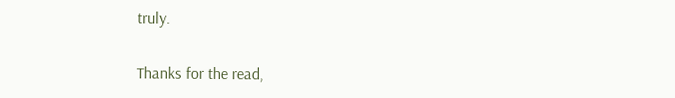truly.

Thanks for the read,